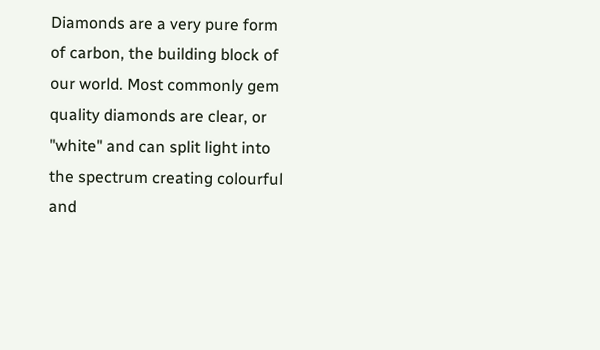Diamonds are a very pure form of carbon, the building block of our world. Most commonly gem quality diamonds are clear, or "white" and can split light into the spectrum creating colourful and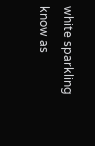white sparkling know as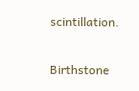scintillation.

Birthstone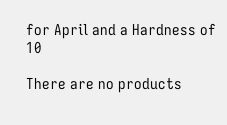for April and a Hardness of 10

There are no products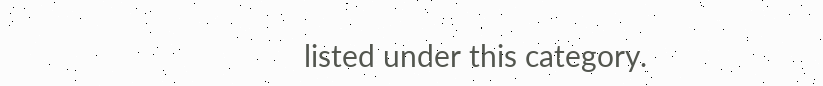listed under this category.